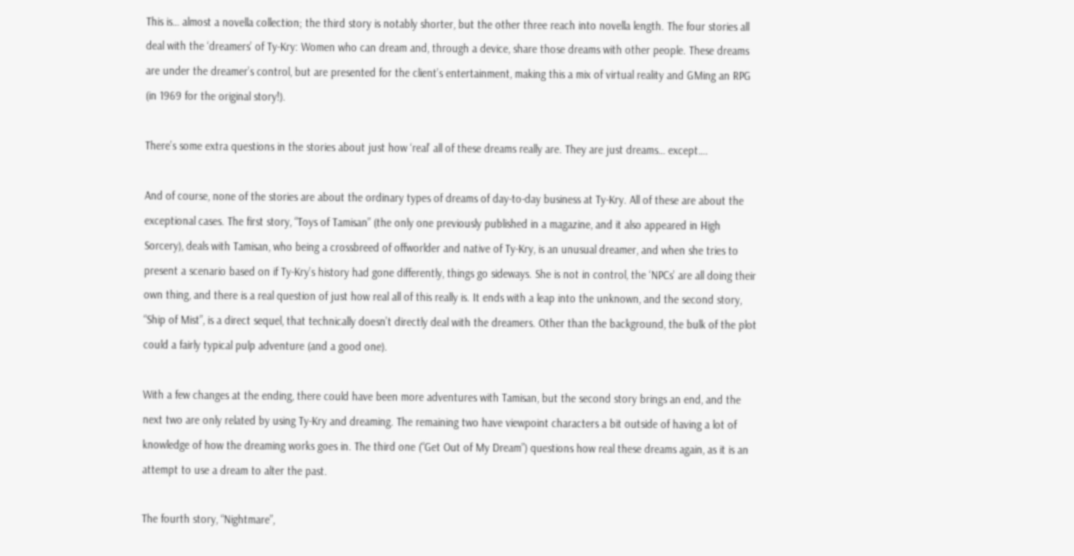This is… almost a novella collection; the third story is notably shorter, but the other three reach into novella length. The four stories all deal with the ‘dreamers’ of Ty-Kry: Women who can dream and, through a device, share those dreams with other people. These dreams are under the dreamer’s control, but are presented for the client’s entertainment, making this a mix of virtual reality and GMing an RPG (in 1969 for the original story!).

There’s some extra questions in the stories about just how ‘real’ all of these dreams really are. They are just dreams… except….

And of course, none of the stories are about the ordinary types of dreams of day-to-day business at Ty-Kry. All of these are about the exceptional cases. The first story, “Toys of Tamisan” (the only one previously published in a magazine, and it also appeared in High Sorcery), deals with Tamisan, who being a crossbreed of offworlder and native of Ty-Kry, is an unusual dreamer, and when she tries to present a scenario based on if Ty-Kry’s history had gone differently, things go sideways. She is not in control, the ‘NPCs’ are all doing their own thing, and there is a real question of just how real all of this really is. It ends with a leap into the unknown, and the second story, “Ship of Mist”, is a direct sequel, that technically doesn’t directly deal with the dreamers. Other than the background, the bulk of the plot could a fairly typical pulp adventure (and a good one).

With a few changes at the ending, there could have been more adventures with Tamisan, but the second story brings an end, and the next two are only related by using Ty-Kry and dreaming. The remaining two have viewpoint characters a bit outside of having a lot of knowledge of how the dreaming works goes in. The third one (“Get Out of My Dream”) questions how real these dreams again, as it is an attempt to use a dream to alter the past.

The fourth story, “Nightmare”,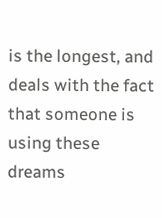is the longest, and deals with the fact that someone is using these dreams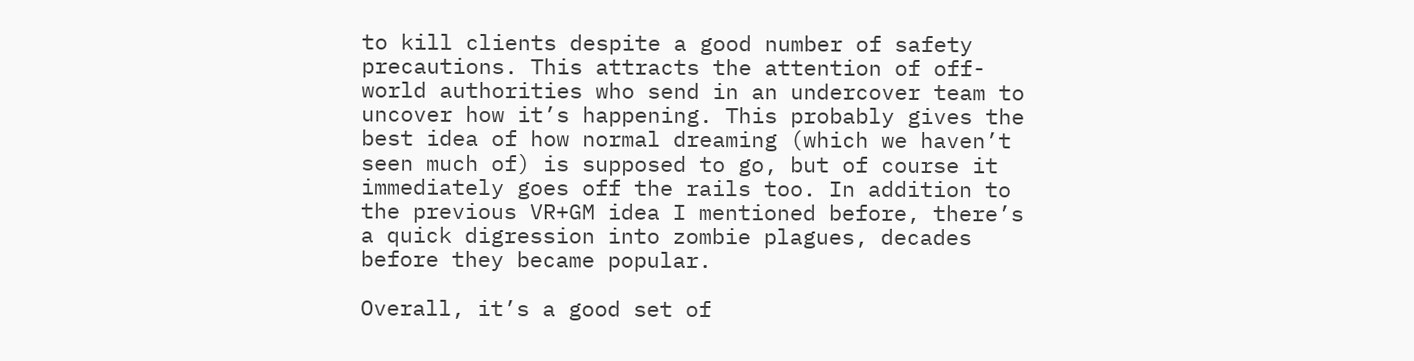to kill clients despite a good number of safety precautions. This attracts the attention of off-world authorities who send in an undercover team to uncover how it’s happening. This probably gives the best idea of how normal dreaming (which we haven’t seen much of) is supposed to go, but of course it immediately goes off the rails too. In addition to the previous VR+GM idea I mentioned before, there’s a quick digression into zombie plagues, decades before they became popular.

Overall, it’s a good set of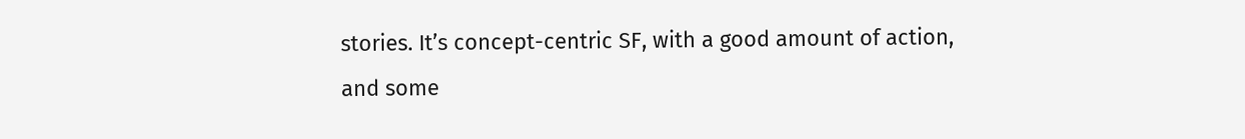stories. It’s concept-centric SF, with a good amount of action, and some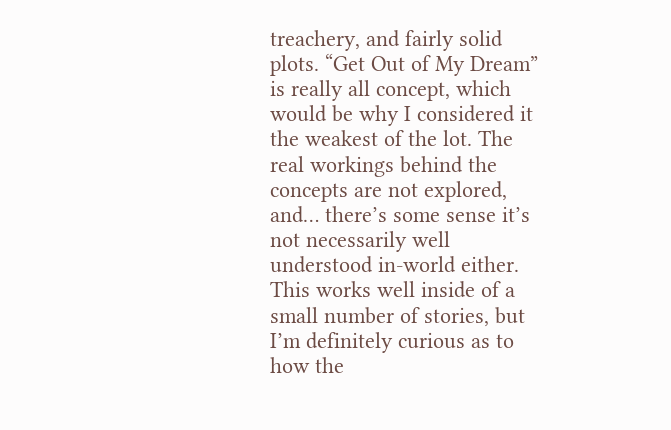treachery, and fairly solid plots. “Get Out of My Dream” is really all concept, which would be why I considered it the weakest of the lot. The real workings behind the concepts are not explored, and… there’s some sense it’s not necessarily well understood in-world either. This works well inside of a small number of stories, but I’m definitely curious as to how the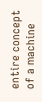entire concept of a machine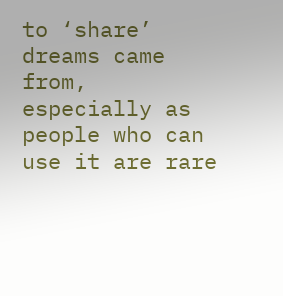to ‘share’ dreams came from, especially as people who can use it are rare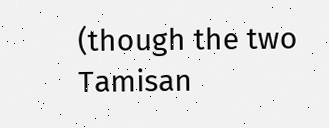(though the two Tamisan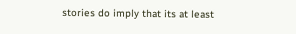stories do imply that its at least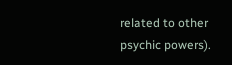related to other psychic powers).